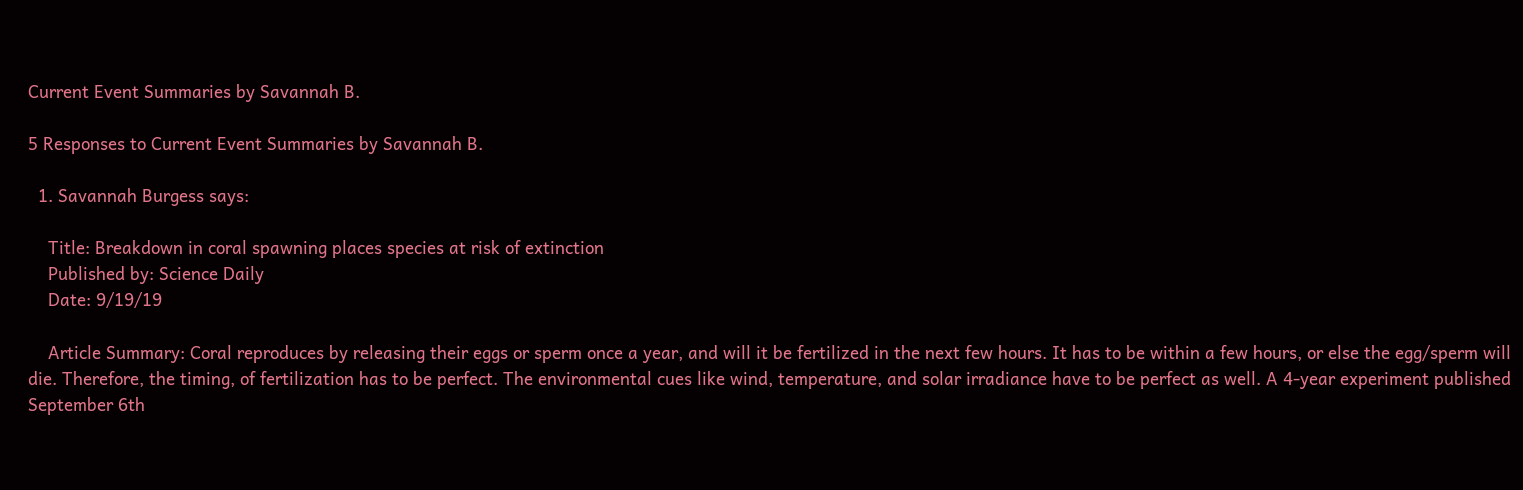Current Event Summaries by Savannah B.

5 Responses to Current Event Summaries by Savannah B.

  1. Savannah Burgess says:

    Title: Breakdown in coral spawning places species at risk of extinction
    Published by: Science Daily
    Date: 9/19/19

    Article Summary: Coral reproduces by releasing their eggs or sperm once a year, and will it be fertilized in the next few hours. It has to be within a few hours, or else the egg/sperm will die. Therefore, the timing, of fertilization has to be perfect. The environmental cues like wind, temperature, and solar irradiance have to be perfect as well. A 4-year experiment published September 6th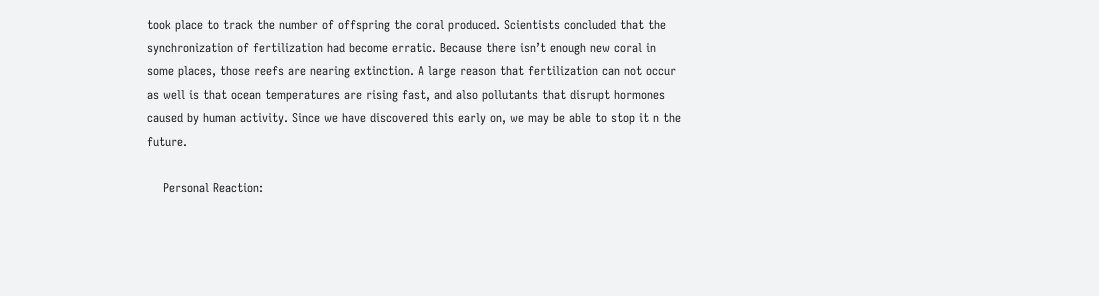took place to track the number of offspring the coral produced. Scientists concluded that the synchronization of fertilization had become erratic. Because there isn’t enough new coral in some places, those reefs are nearing extinction. A large reason that fertilization can not occur as well is that ocean temperatures are rising fast, and also pollutants that disrupt hormones caused by human activity. Since we have discovered this early on, we may be able to stop it n the future.

    Personal Reaction: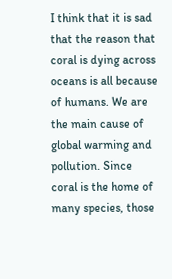I think that it is sad that the reason that coral is dying across oceans is all because of humans. We are the main cause of global warming and pollution. Since coral is the home of many species, those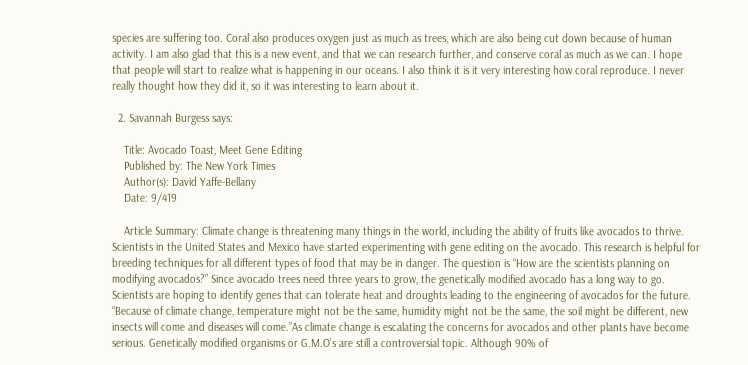species are suffering too. Coral also produces oxygen just as much as trees, which are also being cut down because of human activity. I am also glad that this is a new event, and that we can research further, and conserve coral as much as we can. I hope that people will start to realize what is happening in our oceans. I also think it is it very interesting how coral reproduce. I never really thought how they did it, so it was interesting to learn about it.

  2. Savannah Burgess says:

    Title: Avocado Toast, Meet Gene Editing
    Published by: The New York Times
    Author(s): David Yaffe-Bellany
    Date: 9/419

    Article Summary: Climate change is threatening many things in the world, including the ability of fruits like avocados to thrive. Scientists in the United States and Mexico have started experimenting with gene editing on the avocado. This research is helpful for breeding techniques for all different types of food that may be in danger. The question is “How are the scientists planning on modifying avocados?” Since avocado trees need three years to grow, the genetically modified avocado has a long way to go. Scientists are hoping to identify genes that can tolerate heat and droughts leading to the engineering of avocados for the future. “Because of climate change, temperature might not be the same, humidity might not be the same, the soil might be different, new insects will come and diseases will come.”As climate change is escalating the concerns for avocados and other plants have become serious. Genetically modified organisms or G.M.O’s are still a controversial topic. Although 90% of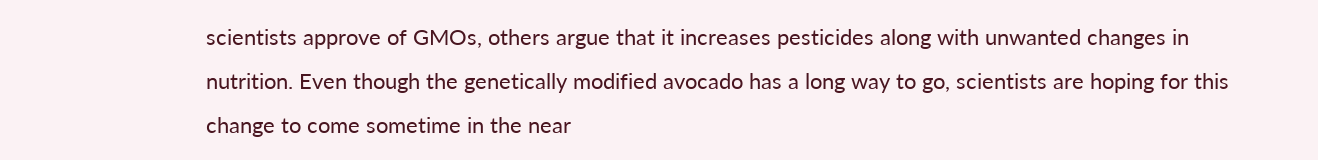scientists approve of GMOs, others argue that it increases pesticides along with unwanted changes in nutrition. Even though the genetically modified avocado has a long way to go, scientists are hoping for this change to come sometime in the near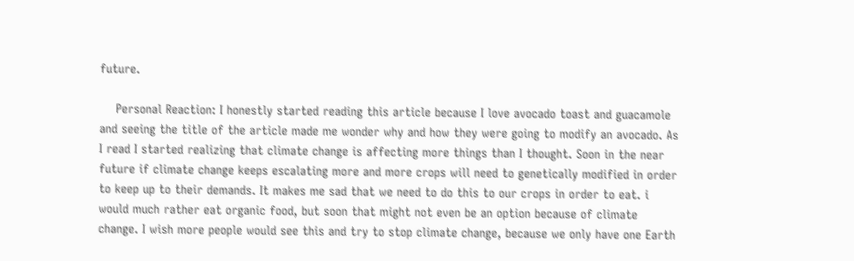future.

    Personal Reaction: I honestly started reading this article because I love avocado toast and guacamole and seeing the title of the article made me wonder why and how they were going to modify an avocado. As I read I started realizing that climate change is affecting more things than I thought. Soon in the near future if climate change keeps escalating more and more crops will need to genetically modified in order to keep up to their demands. It makes me sad that we need to do this to our crops in order to eat. i would much rather eat organic food, but soon that might not even be an option because of climate change. I wish more people would see this and try to stop climate change, because we only have one Earth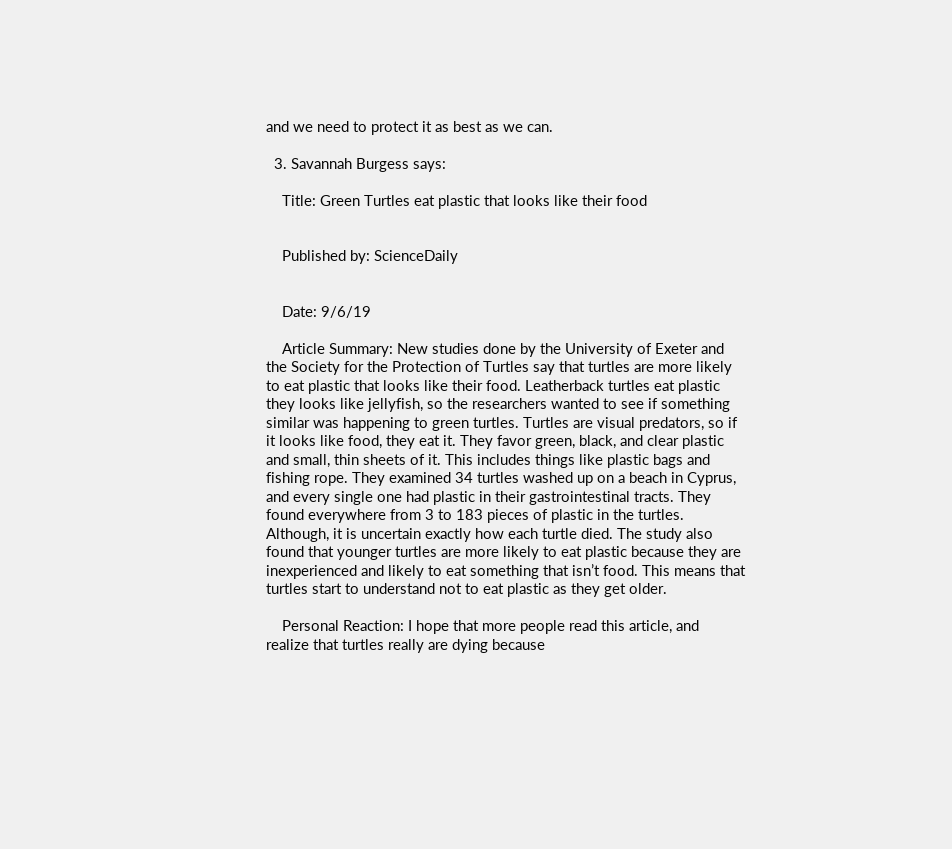and we need to protect it as best as we can.

  3. Savannah Burgess says:

    Title: Green Turtles eat plastic that looks like their food


    Published by: ScienceDaily


    Date: 9/6/19

    Article Summary: New studies done by the University of Exeter and the Society for the Protection of Turtles say that turtles are more likely to eat plastic that looks like their food. Leatherback turtles eat plastic they looks like jellyfish, so the researchers wanted to see if something similar was happening to green turtles. Turtles are visual predators, so if it looks like food, they eat it. They favor green, black, and clear plastic and small, thin sheets of it. This includes things like plastic bags and fishing rope. They examined 34 turtles washed up on a beach in Cyprus, and every single one had plastic in their gastrointestinal tracts. They found everywhere from 3 to 183 pieces of plastic in the turtles. Although, it is uncertain exactly how each turtle died. The study also found that younger turtles are more likely to eat plastic because they are inexperienced and likely to eat something that isn’t food. This means that turtles start to understand not to eat plastic as they get older.

    Personal Reaction: I hope that more people read this article, and realize that turtles really are dying because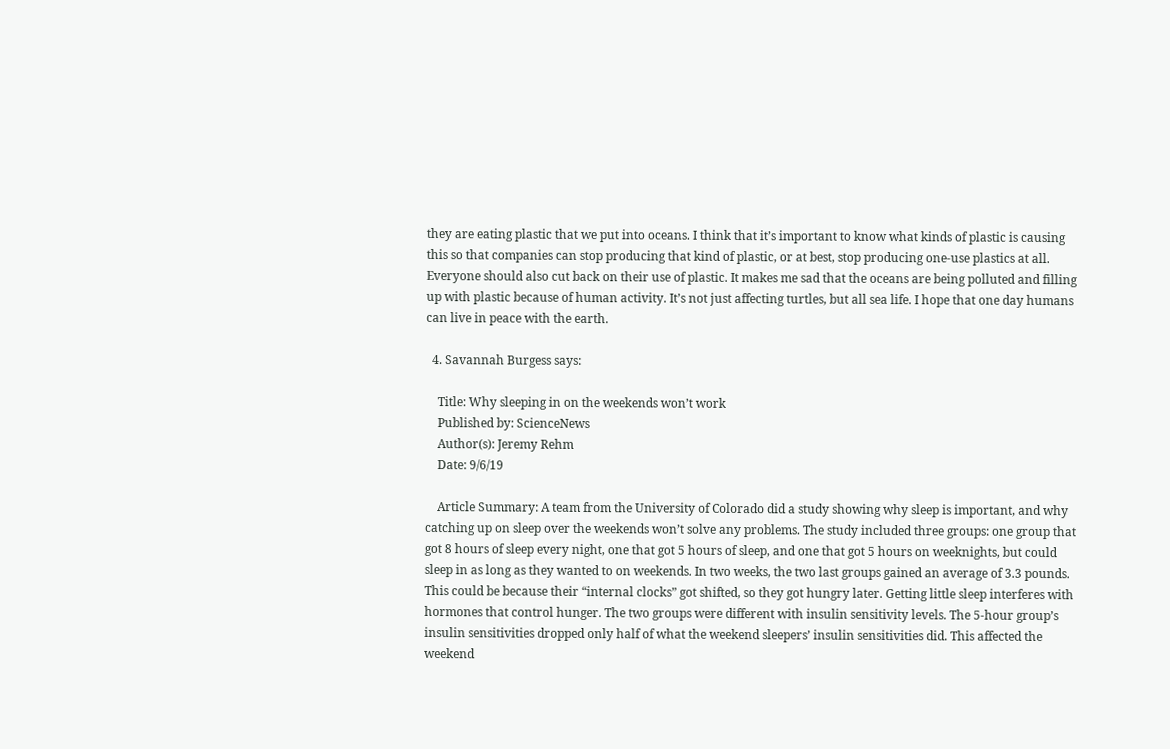they are eating plastic that we put into oceans. I think that it’s important to know what kinds of plastic is causing this so that companies can stop producing that kind of plastic, or at best, stop producing one-use plastics at all. Everyone should also cut back on their use of plastic. It makes me sad that the oceans are being polluted and filling up with plastic because of human activity. It’s not just affecting turtles, but all sea life. I hope that one day humans can live in peace with the earth.

  4. Savannah Burgess says:

    Title: Why sleeping in on the weekends won’t work
    Published by: ScienceNews
    Author(s): Jeremy Rehm
    Date: 9/6/19

    Article Summary: A team from the University of Colorado did a study showing why sleep is important, and why catching up on sleep over the weekends won’t solve any problems. The study included three groups: one group that got 8 hours of sleep every night, one that got 5 hours of sleep, and one that got 5 hours on weeknights, but could sleep in as long as they wanted to on weekends. In two weeks, the two last groups gained an average of 3.3 pounds. This could be because their “internal clocks” got shifted, so they got hungry later. Getting little sleep interferes with hormones that control hunger. The two groups were different with insulin sensitivity levels. The 5-hour group’s insulin sensitivities dropped only half of what the weekend sleepers’ insulin sensitivities did. This affected the weekend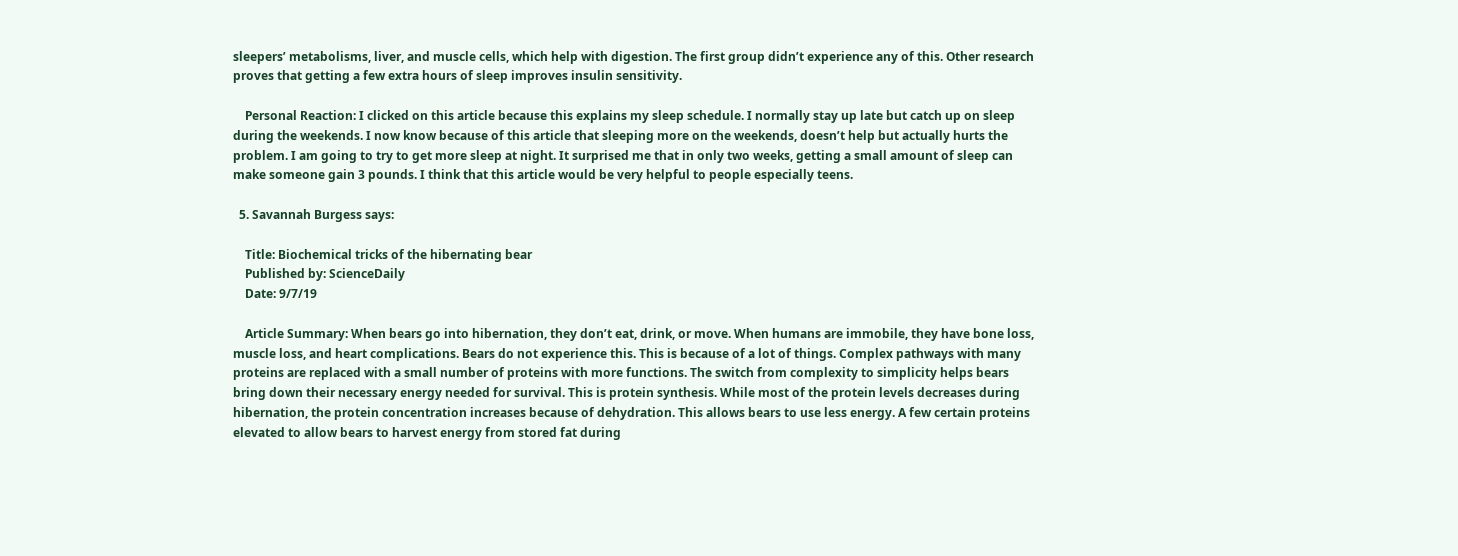sleepers’ metabolisms, liver, and muscle cells, which help with digestion. The first group didn’t experience any of this. Other research proves that getting a few extra hours of sleep improves insulin sensitivity.

    Personal Reaction: I clicked on this article because this explains my sleep schedule. I normally stay up late but catch up on sleep during the weekends. I now know because of this article that sleeping more on the weekends, doesn’t help but actually hurts the problem. I am going to try to get more sleep at night. It surprised me that in only two weeks, getting a small amount of sleep can make someone gain 3 pounds. I think that this article would be very helpful to people especially teens.

  5. Savannah Burgess says:

    Title: Biochemical tricks of the hibernating bear
    Published by: ScienceDaily
    Date: 9/7/19

    Article Summary: When bears go into hibernation, they don’t eat, drink, or move. When humans are immobile, they have bone loss, muscle loss, and heart complications. Bears do not experience this. This is because of a lot of things. Complex pathways with many proteins are replaced with a small number of proteins with more functions. The switch from complexity to simplicity helps bears bring down their necessary energy needed for survival. This is protein synthesis. While most of the protein levels decreases during hibernation, the protein concentration increases because of dehydration. This allows bears to use less energy. A few certain proteins elevated to allow bears to harvest energy from stored fat during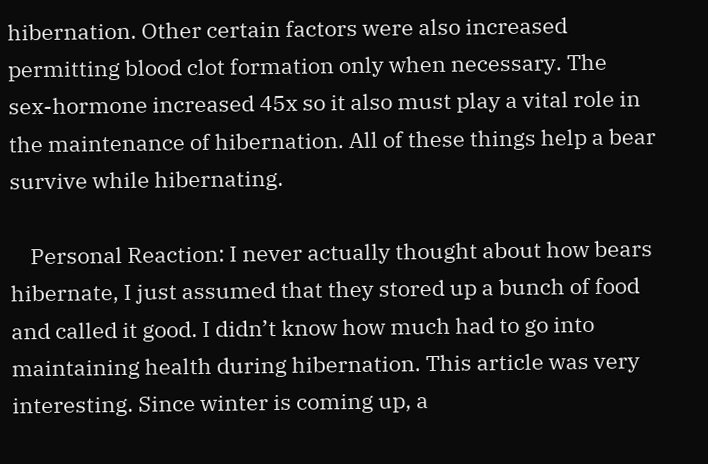hibernation. Other certain factors were also increased permitting blood clot formation only when necessary. The sex-hormone increased 45x so it also must play a vital role in the maintenance of hibernation. All of these things help a bear survive while hibernating.

    Personal Reaction: I never actually thought about how bears hibernate, I just assumed that they stored up a bunch of food and called it good. I didn’t know how much had to go into maintaining health during hibernation. This article was very interesting. Since winter is coming up, a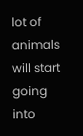lot of animals will start going into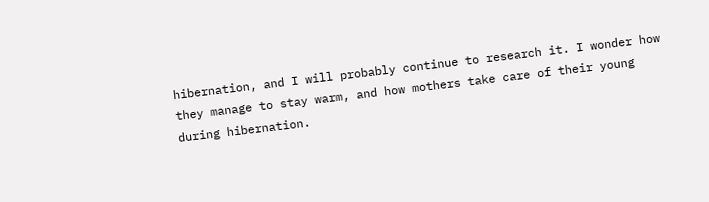hibernation, and I will probably continue to research it. I wonder how they manage to stay warm, and how mothers take care of their young during hibernation.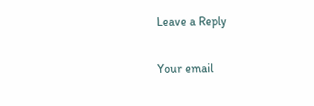Leave a Reply

Your email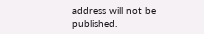address will not be published.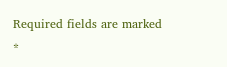Required fields are marked *